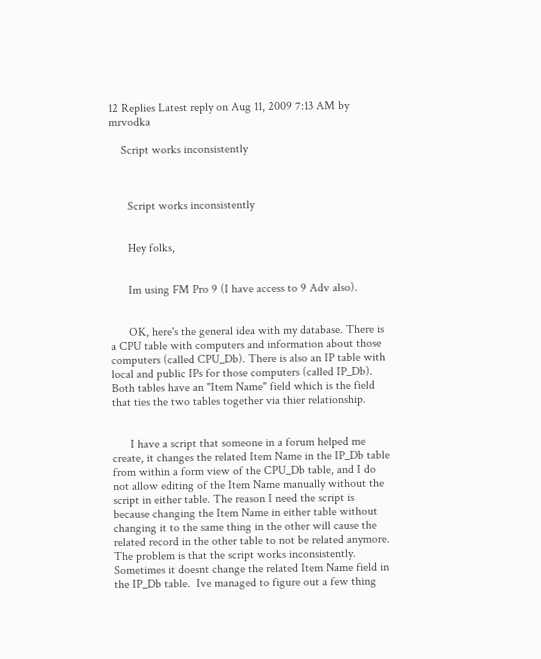12 Replies Latest reply on Aug 11, 2009 7:13 AM by mrvodka

    Script works inconsistently



      Script works inconsistently


      Hey folks,


      Im using FM Pro 9 (I have access to 9 Adv also).


      OK, here's the general idea with my database. There is a CPU table with computers and information about those computers (called CPU_Db). There is also an IP table with local and public IPs for those computers (called IP_Db). Both tables have an "Item Name" field which is the field that ties the two tables together via thier relationship.


      I have a script that someone in a forum helped me create, it changes the related Item Name in the IP_Db table from within a form view of the CPU_Db table, and I do not allow editing of the Item Name manually without the script in either table. The reason I need the script is because changing the Item Name in either table without changing it to the same thing in the other will cause the related record in the other table to not be related anymore. The problem is that the script works inconsistently. Sometimes it doesnt change the related Item Name field in the IP_Db table.  Ive managed to figure out a few thing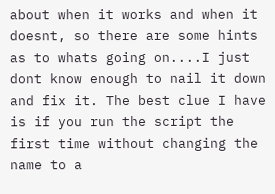about when it works and when it doesnt, so there are some hints as to whats going on....I just dont know enough to nail it down and fix it. The best clue I have is if you run the script the first time without changing the name to a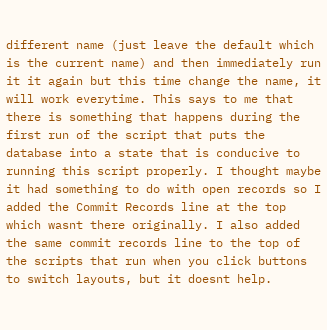different name (just leave the default which is the current name) and then immediately run it it again but this time change the name, it will work everytime. This says to me that there is something that happens during the first run of the script that puts the database into a state that is conducive to running this script properly. I thought maybe it had something to do with open records so I added the Commit Records line at the top which wasnt there originally. I also added the same commit records line to the top of the scripts that run when you click buttons to switch layouts, but it doesnt help.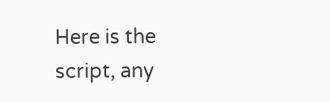Here is the script, any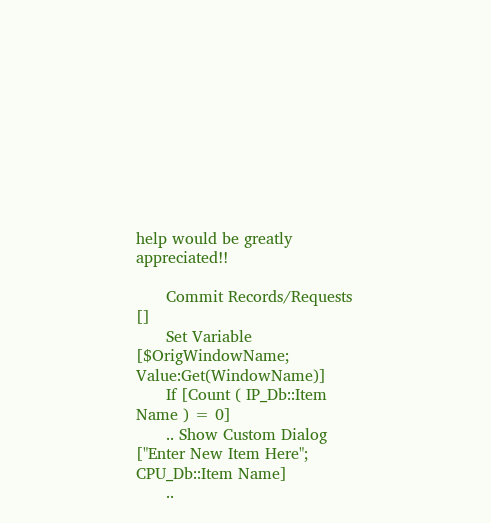help would be greatly appreciated!!

      Commit Records/Requests []
      Set Variable [$OrigWindowName; Value:Get(WindowName)]
      If [Count ( IP_Db::Item Name ) = 0]
      .. Show Custom Dialog ["Enter New Item Here"; CPU_Db::Item Name]
      ..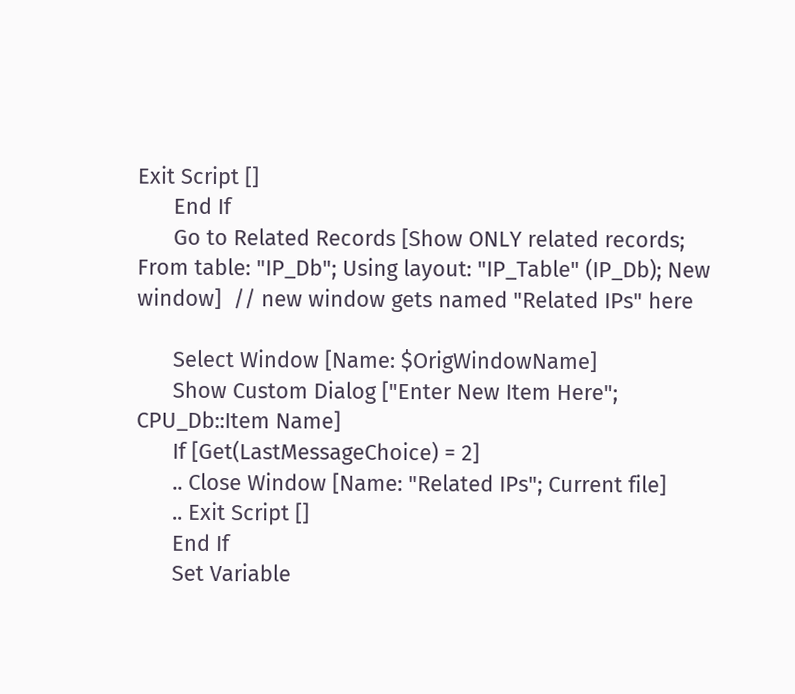Exit Script []
      End If
      Go to Related Records [Show ONLY related records; From table: "IP_Db"; Using layout: "IP_Table" (IP_Db); New window]  // new window gets named "Related IPs" here

      Select Window [Name: $OrigWindowName]
      Show Custom Dialog ["Enter New Item Here"; CPU_Db::Item Name]
      If [Get(LastMessageChoice) = 2]
      .. Close Window [Name: "Related IPs"; Current file]
      .. Exit Script []
      End If
      Set Variable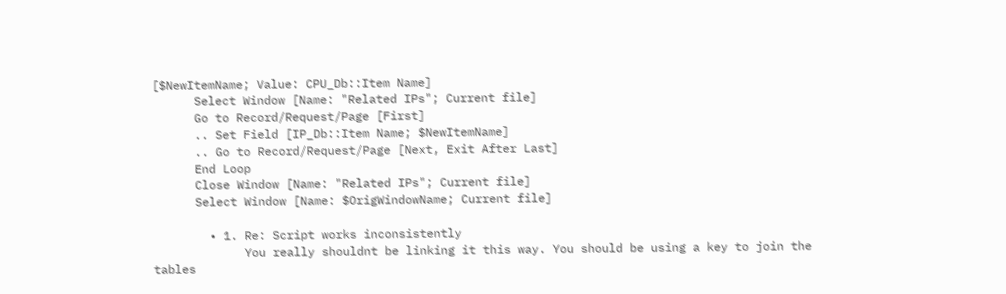[$NewItemName; Value: CPU_Db::Item Name]
      Select Window [Name: "Related IPs"; Current file]
      Go to Record/Request/Page [First]
      .. Set Field [IP_Db::Item Name; $NewItemName]
      .. Go to Record/Request/Page [Next, Exit After Last]
      End Loop
      Close Window [Name: "Related IPs"; Current file]
      Select Window [Name: $OrigWindowName; Current file]

        • 1. Re: Script works inconsistently
             You really shouldnt be linking it this way. You should be using a key to join the tables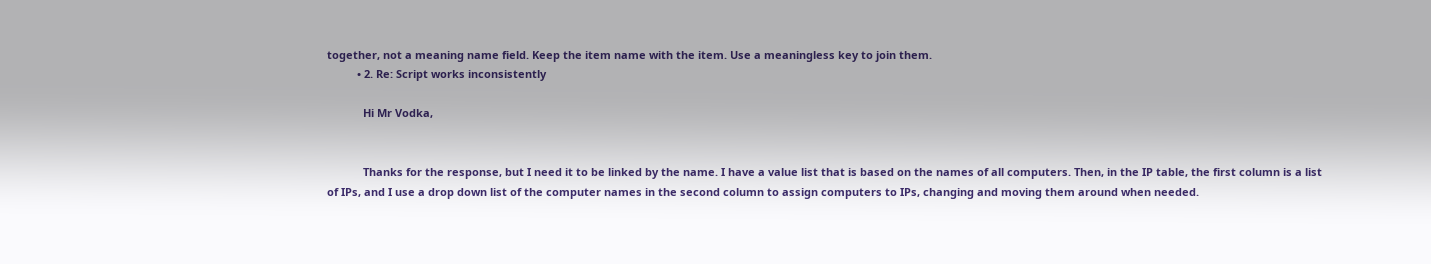together, not a meaning name field. Keep the item name with the item. Use a meaningless key to join them.
          • 2. Re: Script works inconsistently

            Hi Mr Vodka,


            Thanks for the response, but I need it to be linked by the name. I have a value list that is based on the names of all computers. Then, in the IP table, the first column is a list of IPs, and I use a drop down list of the computer names in the second column to assign computers to IPs, changing and moving them around when needed.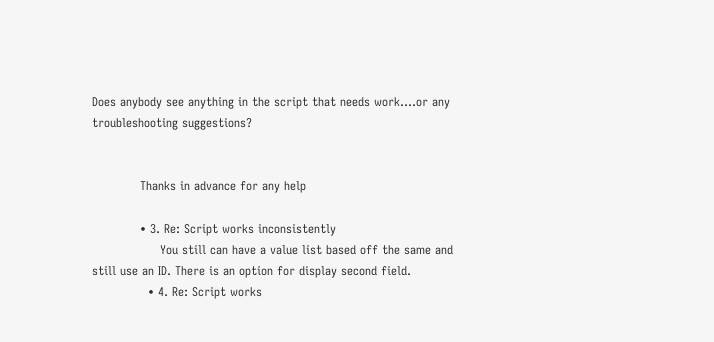Does anybody see anything in the script that needs work....or any troubleshooting suggestions?


            Thanks in advance for any help

            • 3. Re: Script works inconsistently
                 You still can have a value list based off the same and still use an ID. There is an option for display second field.
              • 4. Re: Script works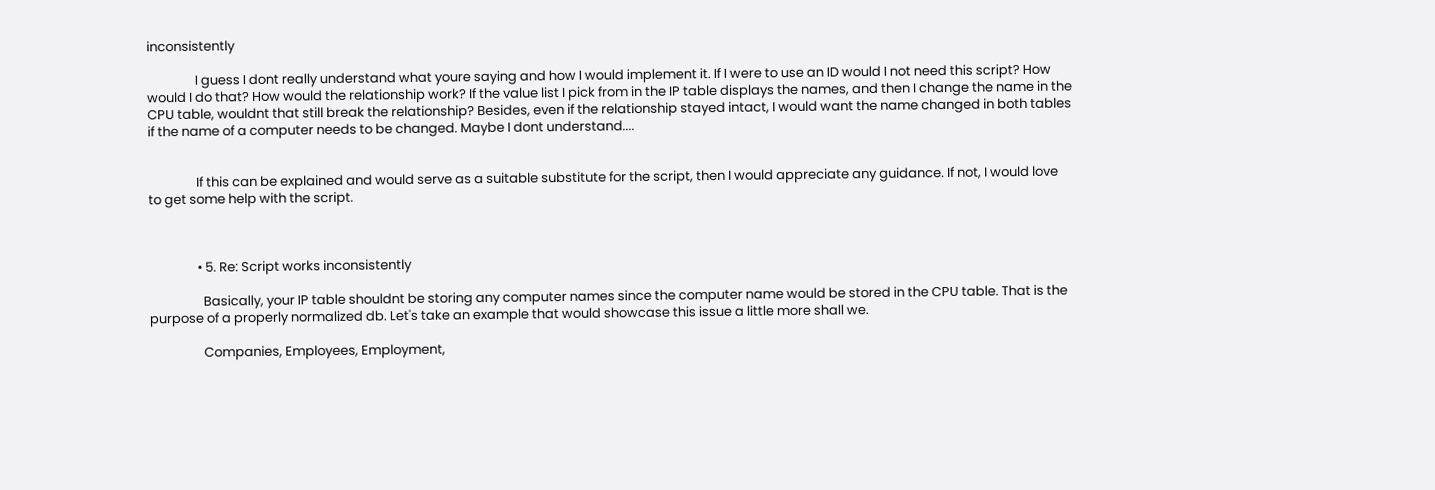inconsistently

                I guess I dont really understand what youre saying and how I would implement it. If I were to use an ID would I not need this script? How would I do that? How would the relationship work? If the value list I pick from in the IP table displays the names, and then I change the name in the CPU table, wouldnt that still break the relationship? Besides, even if the relationship stayed intact, I would want the name changed in both tables if the name of a computer needs to be changed. Maybe I dont understand....


                If this can be explained and would serve as a suitable substitute for the script, then I would appreciate any guidance. If not, I would love to get some help with the script.



                • 5. Re: Script works inconsistently

                  Basically, your IP table shouldnt be storing any computer names since the computer name would be stored in the CPU table. That is the purpose of a properly normalized db. Let's take an example that would showcase this issue a little more shall we.

                  Companies, Employees, Employment,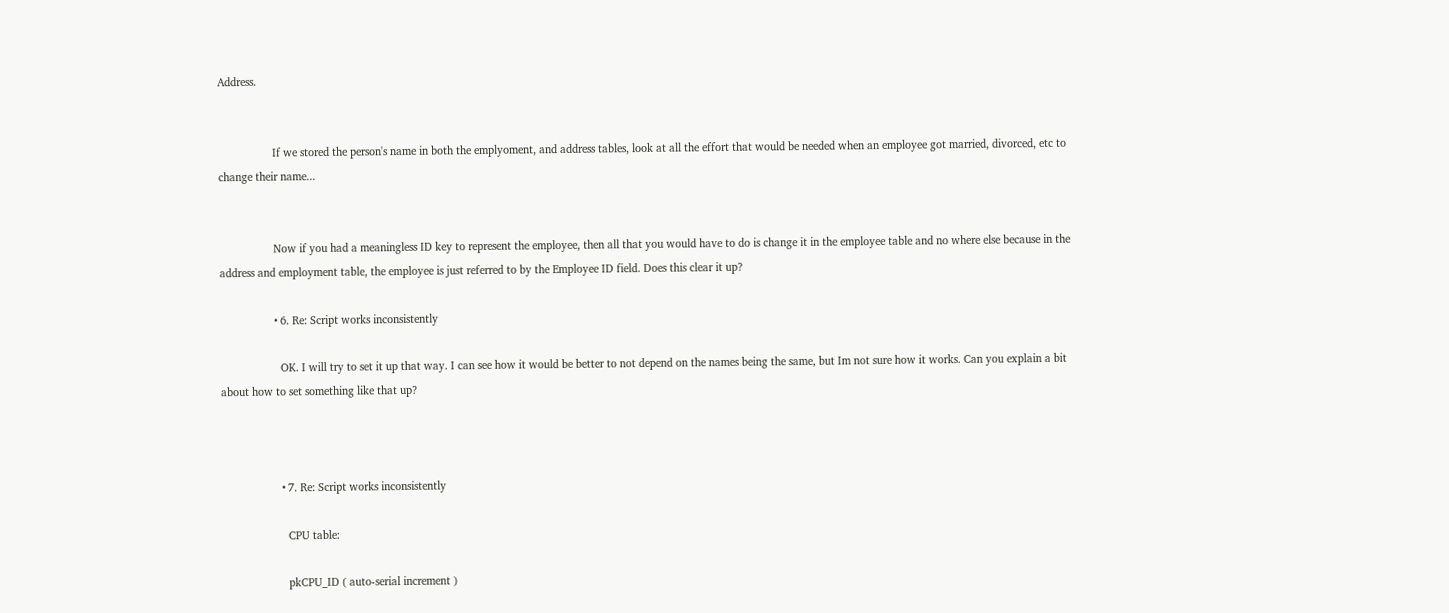Address.


                  If we stored the person's name in both the emplyoment, and address tables, look at all the effort that would be needed when an employee got married, divorced, etc to change their name...


                  Now if you had a meaningless ID key to represent the employee, then all that you would have to do is change it in the employee table and no where else because in the address and employment table, the employee is just referred to by the Employee ID field. Does this clear it up?

                  • 6. Re: Script works inconsistently

                    OK. I will try to set it up that way. I can see how it would be better to not depend on the names being the same, but Im not sure how it works. Can you explain a bit about how to set something like that up?



                    • 7. Re: Script works inconsistently

                      CPU table:

                      pkCPU_ID ( auto-serial increment )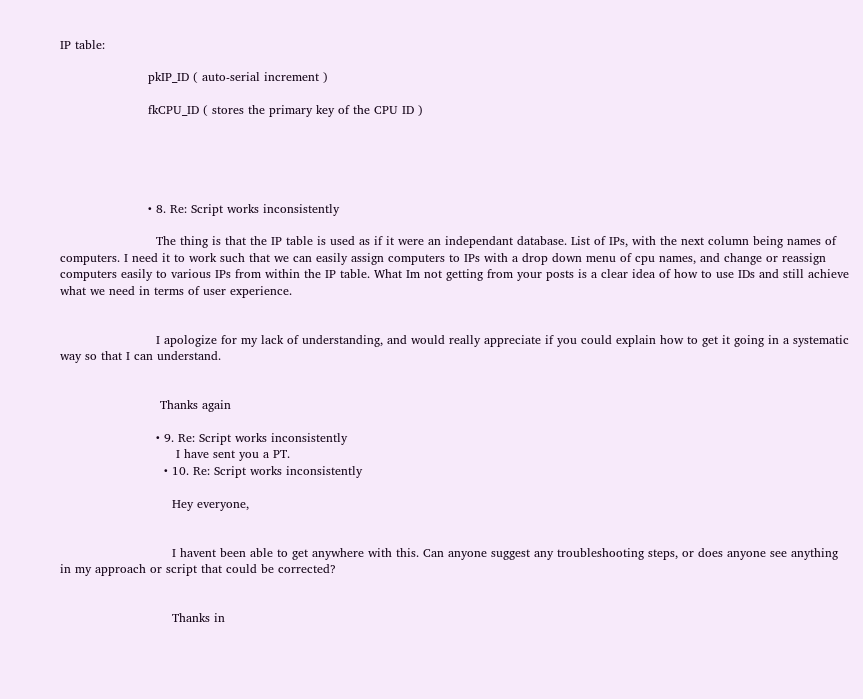IP table:

                      pkIP_ID ( auto-serial increment )

                      fkCPU_ID ( stores the primary key of the CPU ID )





                      • 8. Re: Script works inconsistently

                        The thing is that the IP table is used as if it were an independant database. List of IPs, with the next column being names of computers. I need it to work such that we can easily assign computers to IPs with a drop down menu of cpu names, and change or reassign computers easily to various IPs from within the IP table. What Im not getting from your posts is a clear idea of how to use IDs and still achieve what we need in terms of user experience.


                        I apologize for my lack of understanding, and would really appreciate if you could explain how to get it going in a systematic way so that I can understand.


                         Thanks again

                        • 9. Re: Script works inconsistently
                             I have sent you a PT.
                          • 10. Re: Script works inconsistently

                            Hey everyone,


                            I havent been able to get anywhere with this. Can anyone suggest any troubleshooting steps, or does anyone see anything in my approach or script that could be corrected?


                            Thanks in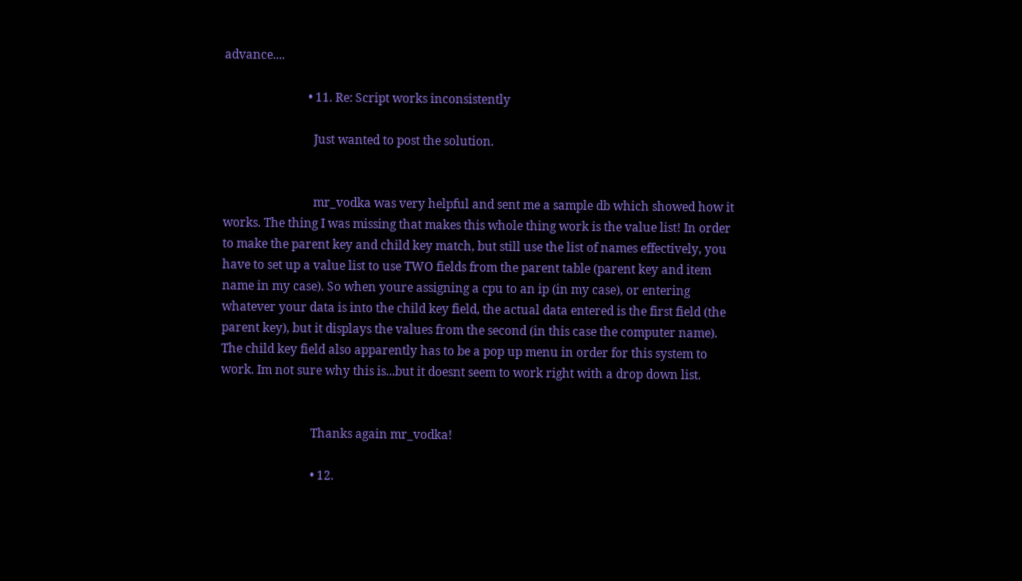advance....

                            • 11. Re: Script works inconsistently

                              Just wanted to post the solution.


                              mr_vodka was very helpful and sent me a sample db which showed how it works. The thing I was missing that makes this whole thing work is the value list! In order to make the parent key and child key match, but still use the list of names effectively, you have to set up a value list to use TWO fields from the parent table (parent key and item name in my case). So when youre assigning a cpu to an ip (in my case), or entering whatever your data is into the child key field, the actual data entered is the first field (the parent key), but it displays the values from the second (in this case the computer name). The child key field also apparently has to be a pop up menu in order for this system to work. Im not sure why this is...but it doesnt seem to work right with a drop down list.


                              Thanks again mr_vodka!

                              • 12.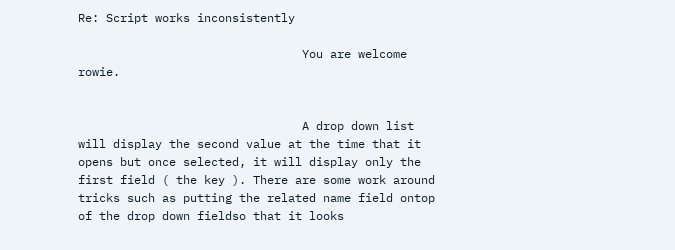Re: Script works inconsistently

                                You are welcome rowie.


                                A drop down list will display the second value at the time that it opens but once selected, it will display only the first field ( the key ). There are some work around tricks such as putting the related name field ontop of the drop down fieldso that it looks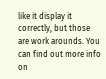like it display it correctly, but those are work arounds. You can find out more info on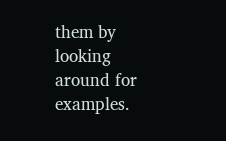them by looking around for examples.